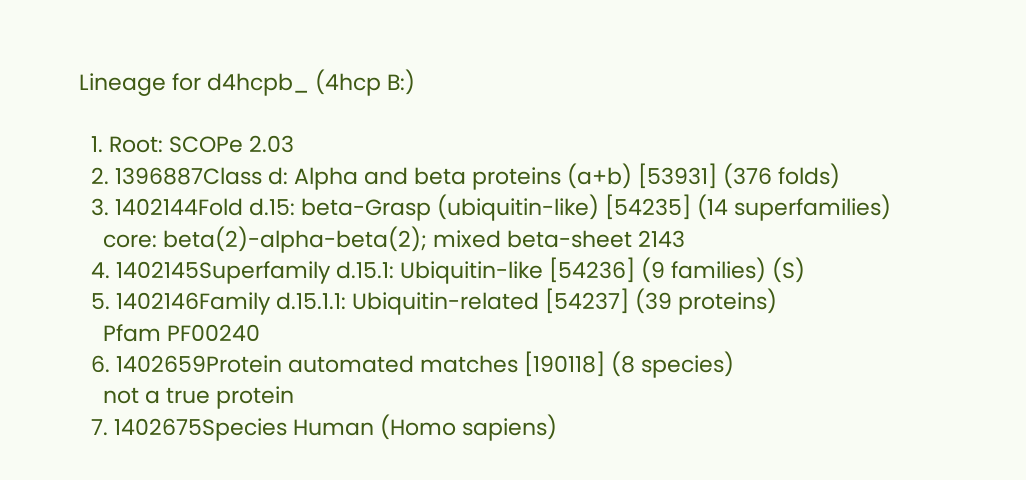Lineage for d4hcpb_ (4hcp B:)

  1. Root: SCOPe 2.03
  2. 1396887Class d: Alpha and beta proteins (a+b) [53931] (376 folds)
  3. 1402144Fold d.15: beta-Grasp (ubiquitin-like) [54235] (14 superfamilies)
    core: beta(2)-alpha-beta(2); mixed beta-sheet 2143
  4. 1402145Superfamily d.15.1: Ubiquitin-like [54236] (9 families) (S)
  5. 1402146Family d.15.1.1: Ubiquitin-related [54237] (39 proteins)
    Pfam PF00240
  6. 1402659Protein automated matches [190118] (8 species)
    not a true protein
  7. 1402675Species Human (Homo sapiens)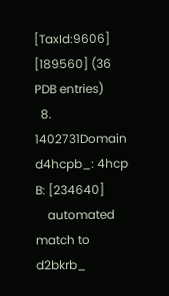[TaxId:9606] [189560] (36 PDB entries)
  8. 1402731Domain d4hcpb_: 4hcp B: [234640]
    automated match to d2bkrb_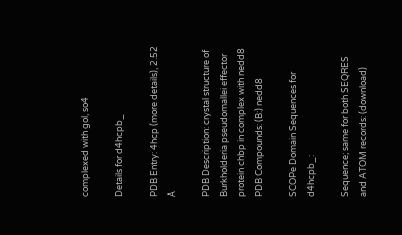complexed with gol, so4

Details for d4hcpb_

PDB Entry: 4hcp (more details), 2.52 Å

PDB Description: crystal structure of Burkholderia pseudomallei effector protein chbp in complex with nedd8
PDB Compounds: (B:) nedd8

SCOPe Domain Sequences for d4hcpb_:

Sequence; same for both SEQRES and ATOM records: (download)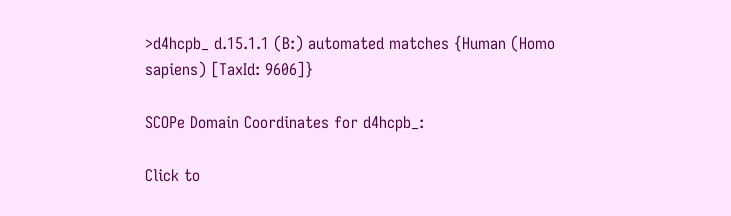>d4hcpb_ d.15.1.1 (B:) automated matches {Human (Homo sapiens) [TaxId: 9606]}

SCOPe Domain Coordinates for d4hcpb_:

Click to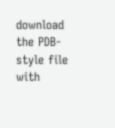download the PDB-style file with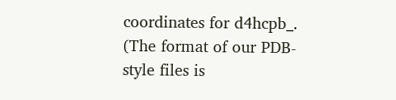coordinates for d4hcpb_.
(The format of our PDB-style files is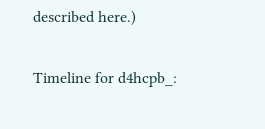described here.)

Timeline for d4hcpb_: